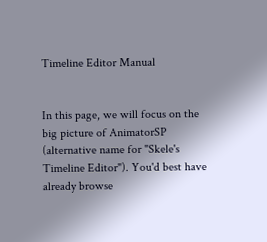Timeline Editor Manual


In this page, we will focus on the big picture of AnimatorSP (alternative name for "Skele's Timeline Editor"). You'd best have already browse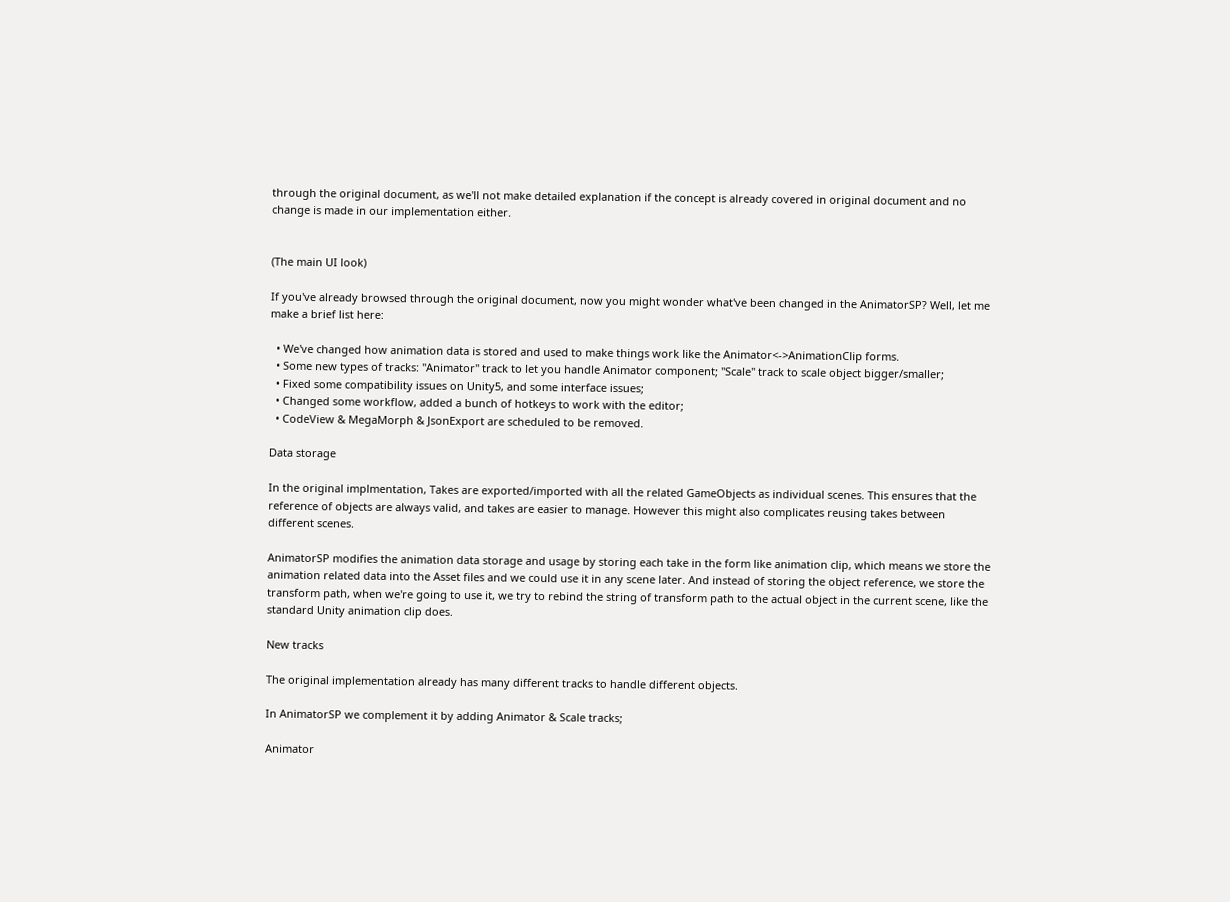through the original document, as we'll not make detailed explanation if the concept is already covered in original document and no change is made in our implementation either.


(The main UI look)

If you've already browsed through the original document, now you might wonder what've been changed in the AnimatorSP? Well, let me make a brief list here:

  • We've changed how animation data is stored and used to make things work like the Animator<->AnimationClip forms.
  • Some new types of tracks: "Animator" track to let you handle Animator component; "Scale" track to scale object bigger/smaller;
  • Fixed some compatibility issues on Unity5, and some interface issues;
  • Changed some workflow, added a bunch of hotkeys to work with the editor;
  • CodeView & MegaMorph & JsonExport are scheduled to be removed.

Data storage

In the original implmentation, Takes are exported/imported with all the related GameObjects as individual scenes. This ensures that the reference of objects are always valid, and takes are easier to manage. However this might also complicates reusing takes between different scenes.

AnimatorSP modifies the animation data storage and usage by storing each take in the form like animation clip, which means we store the animation related data into the Asset files and we could use it in any scene later. And instead of storing the object reference, we store the transform path, when we're going to use it, we try to rebind the string of transform path to the actual object in the current scene, like the standard Unity animation clip does.

New tracks

The original implementation already has many different tracks to handle different objects.

In AnimatorSP we complement it by adding Animator & Scale tracks;

Animator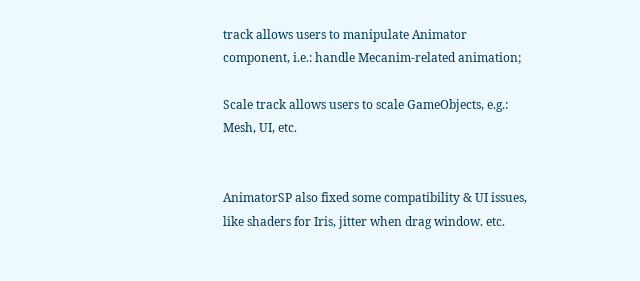track allows users to manipulate Animator component, i.e.: handle Mecanim-related animation;

Scale track allows users to scale GameObjects, e.g.: Mesh, UI, etc.


AnimatorSP also fixed some compatibility & UI issues, like shaders for Iris, jitter when drag window. etc.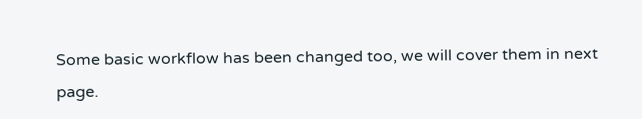Some basic workflow has been changed too, we will cover them in next page.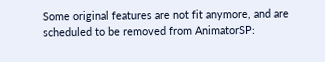Some original features are not fit anymore, and are scheduled to be removed from AnimatorSP: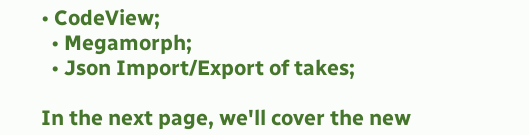• CodeView;
  • Megamorph;
  • Json Import/Export of takes;

In the next page, we'll cover the new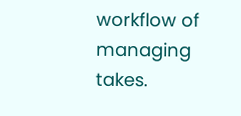workflow of managing takes.